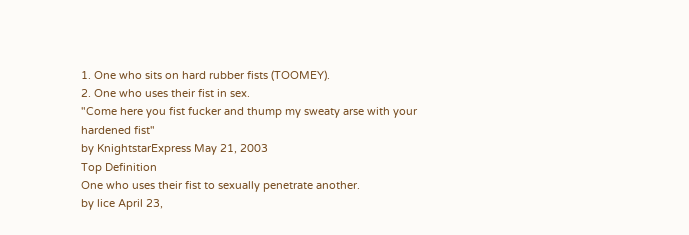1. One who sits on hard rubber fists (TOOMEY).
2. One who uses their fist in sex.
"Come here you fist fucker and thump my sweaty arse with your hardened fist"
by KnightstarExpress May 21, 2003
Top Definition
One who uses their fist to sexually penetrate another.
by lice April 23,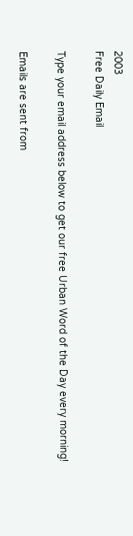2003
Free Daily Email

Type your email address below to get our free Urban Word of the Day every morning!

Emails are sent from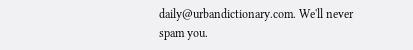daily@urbandictionary.com. We'll never spam you.